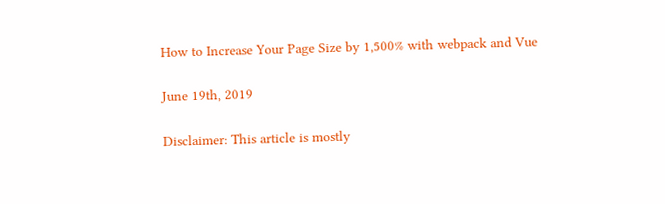How to Increase Your Page Size by 1,500% with webpack and Vue

June 19th, 2019

Disclaimer: This article is mostly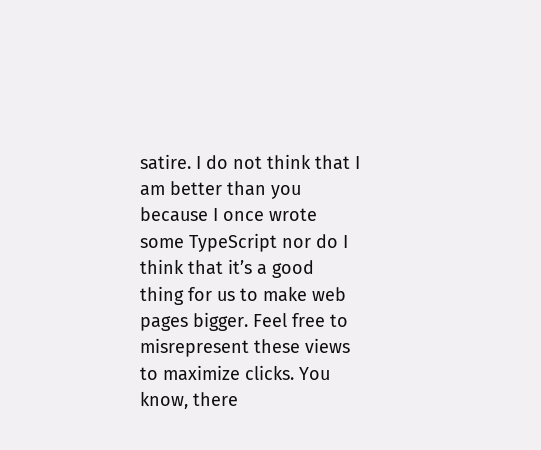satire. I do not think that I am better than you because I once wrote some TypeScript nor do I think that it’s a good thing for us to make web pages bigger. Feel free to misrepresent these views to maximize clicks. You know, there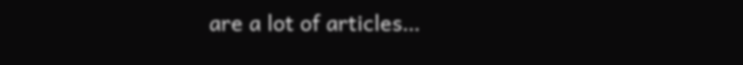are a lot of articles…